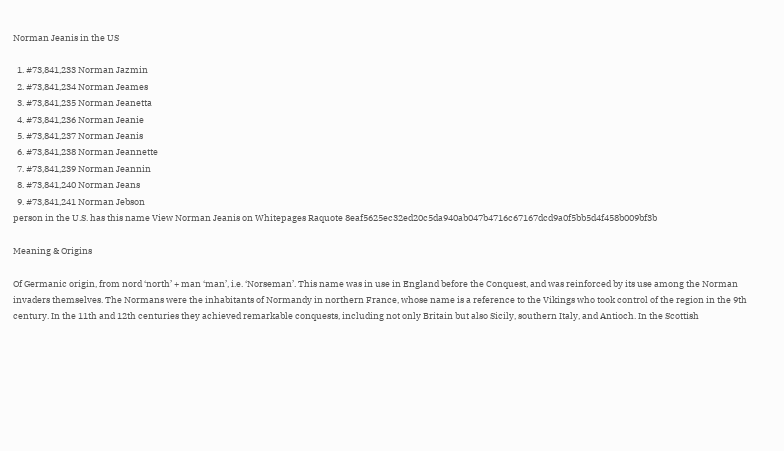Norman Jeanis in the US

  1. #73,841,233 Norman Jazmin
  2. #73,841,234 Norman Jeames
  3. #73,841,235 Norman Jeanetta
  4. #73,841,236 Norman Jeanie
  5. #73,841,237 Norman Jeanis
  6. #73,841,238 Norman Jeannette
  7. #73,841,239 Norman Jeannin
  8. #73,841,240 Norman Jeans
  9. #73,841,241 Norman Jebson
person in the U.S. has this name View Norman Jeanis on Whitepages Raquote 8eaf5625ec32ed20c5da940ab047b4716c67167dcd9a0f5bb5d4f458b009bf3b

Meaning & Origins

Of Germanic origin, from nord ‘north’ + man ‘man’, i.e. ‘Norseman’. This name was in use in England before the Conquest, and was reinforced by its use among the Norman invaders themselves. The Normans were the inhabitants of Normandy in northern France, whose name is a reference to the Vikings who took control of the region in the 9th century. In the 11th and 12th centuries they achieved remarkable conquests, including not only Britain but also Sicily, southern Italy, and Antioch. In the Scottish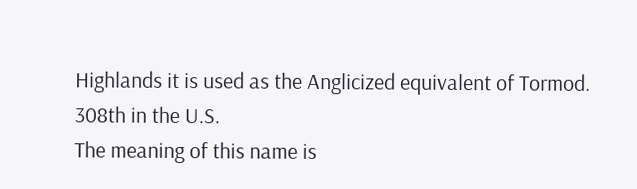Highlands it is used as the Anglicized equivalent of Tormod.
308th in the U.S.
The meaning of this name is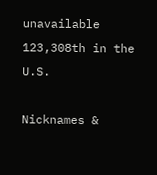unavailable
123,308th in the U.S.

Nicknames &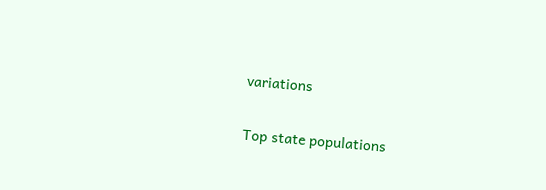variations

Top state populations